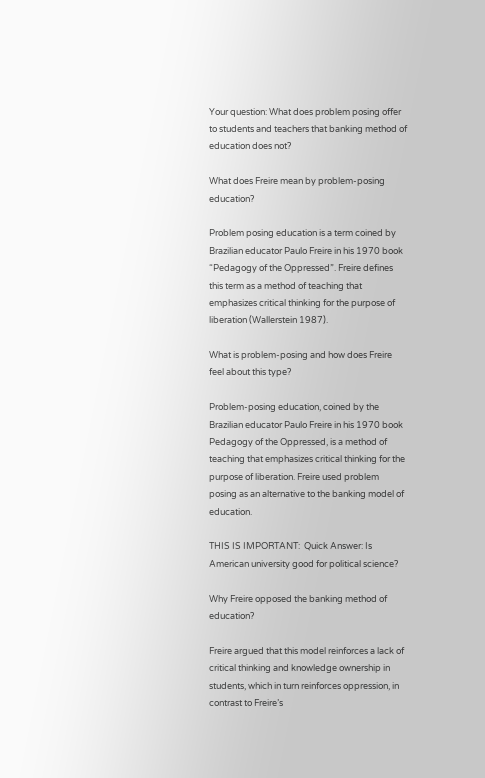Your question: What does problem posing offer to students and teachers that banking method of education does not?

What does Freire mean by problem-posing education?

Problem posing education is a term coined by Brazilian educator Paulo Freire in his 1970 book “Pedagogy of the Oppressed”. Freire defines this term as a method of teaching that emphasizes critical thinking for the purpose of liberation (Wallerstein 1987).

What is problem-posing and how does Freire feel about this type?

Problem-posing education, coined by the Brazilian educator Paulo Freire in his 1970 book Pedagogy of the Oppressed, is a method of teaching that emphasizes critical thinking for the purpose of liberation. Freire used problem posing as an alternative to the banking model of education.

THIS IS IMPORTANT:  Quick Answer: Is American university good for political science?

Why Freire opposed the banking method of education?

Freire argued that this model reinforces a lack of critical thinking and knowledge ownership in students, which in turn reinforces oppression, in contrast to Freire’s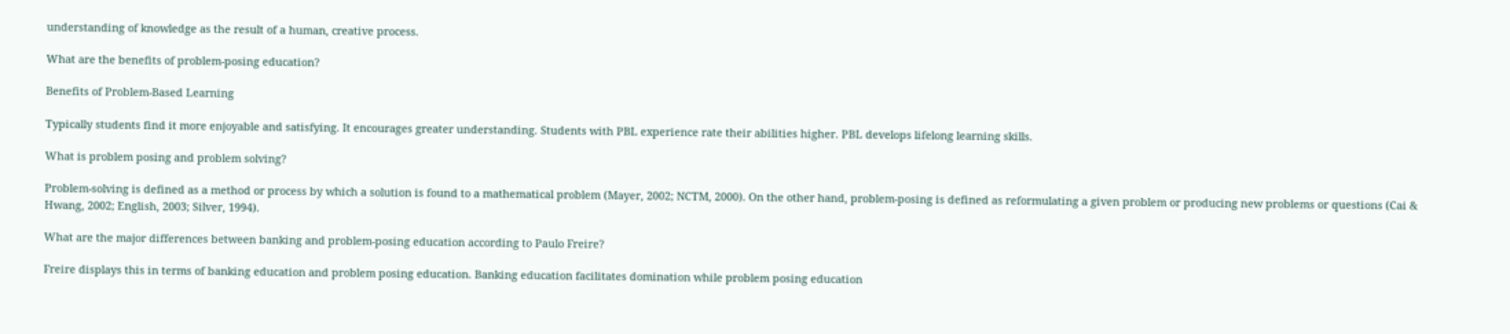understanding of knowledge as the result of a human, creative process.

What are the benefits of problem-posing education?

Benefits of Problem-Based Learning

Typically students find it more enjoyable and satisfying. It encourages greater understanding. Students with PBL experience rate their abilities higher. PBL develops lifelong learning skills.

What is problem posing and problem solving?

Problem-solving is defined as a method or process by which a solution is found to a mathematical problem (Mayer, 2002; NCTM, 2000). On the other hand, problem-posing is defined as reformulating a given problem or producing new problems or questions (Cai & Hwang, 2002; English, 2003; Silver, 1994).

What are the major differences between banking and problem-posing education according to Paulo Freire?

Freire displays this in terms of banking education and problem posing education. Banking education facilitates domination while problem posing education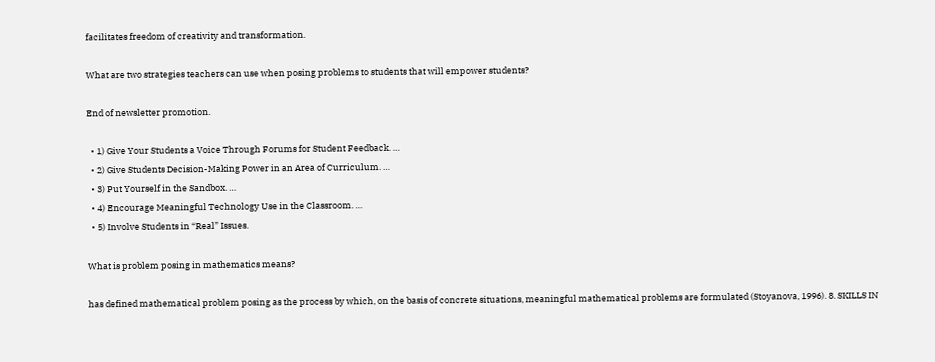facilitates freedom of creativity and transformation.

What are two strategies teachers can use when posing problems to students that will empower students?

End of newsletter promotion.

  • 1) Give Your Students a Voice Through Forums for Student Feedback. …
  • 2) Give Students Decision-Making Power in an Area of Curriculum. …
  • 3) Put Yourself in the Sandbox. …
  • 4) Encourage Meaningful Technology Use in the Classroom. …
  • 5) Involve Students in “Real” Issues.

What is problem posing in mathematics means?

has defined mathematical problem posing as the process by which, on the basis of concrete situations, meaningful mathematical problems are formulated (Stoyanova, 1996). 8. SKILLS IN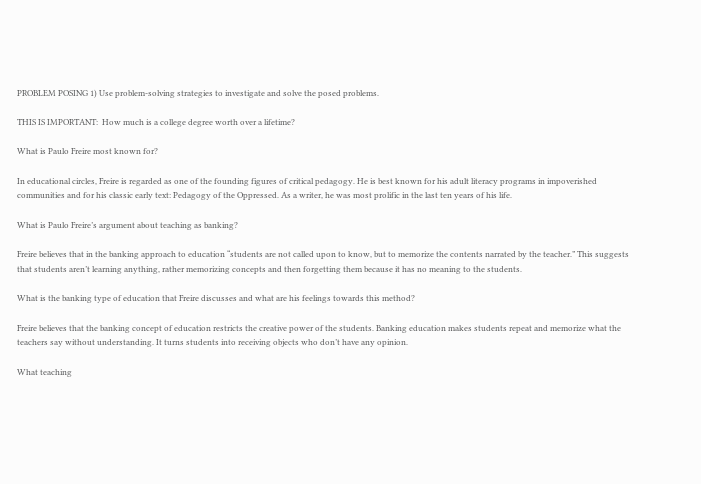PROBLEM POSING 1) Use problem-solving strategies to investigate and solve the posed problems.

THIS IS IMPORTANT:  How much is a college degree worth over a lifetime?

What is Paulo Freire most known for?

In educational circles, Freire is regarded as one of the founding figures of critical pedagogy. He is best known for his adult literacy programs in impoverished communities and for his classic early text: Pedagogy of the Oppressed. As a writer, he was most prolific in the last ten years of his life.

What is Paulo Freire’s argument about teaching as banking?

Freire believes that in the banking approach to education “students are not called upon to know, but to memorize the contents narrated by the teacher.” This suggests that students aren’t learning anything, rather memorizing concepts and then forgetting them because it has no meaning to the students.

What is the banking type of education that Freire discusses and what are his feelings towards this method?

Freire believes that the banking concept of education restricts the creative power of the students. Banking education makes students repeat and memorize what the teachers say without understanding. It turns students into receiving objects who don’t have any opinion.

What teaching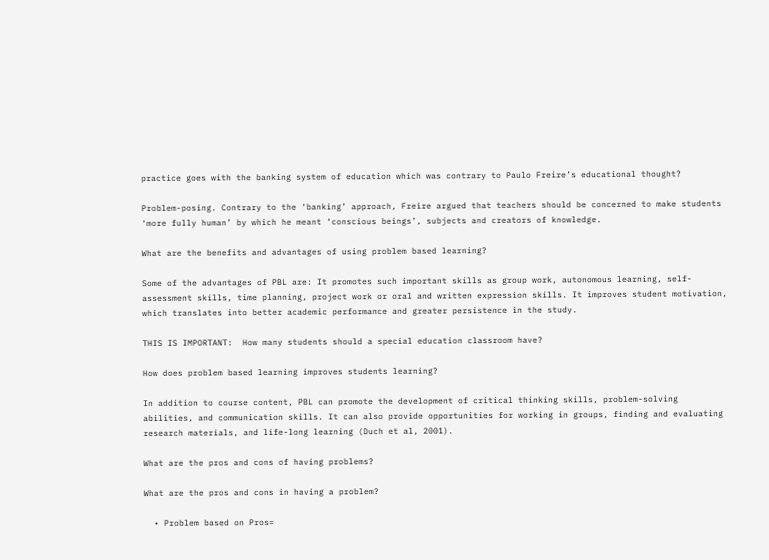practice goes with the banking system of education which was contrary to Paulo Freire’s educational thought?

Problem-posing. Contrary to the ‘banking’ approach, Freire argued that teachers should be concerned to make students ‘more fully human’ by which he meant ‘conscious beings’, subjects and creators of knowledge.

What are the benefits and advantages of using problem based learning?

Some of the advantages of PBL are: It promotes such important skills as group work, autonomous learning, self-assessment skills, time planning, project work or oral and written expression skills. It improves student motivation, which translates into better academic performance and greater persistence in the study.

THIS IS IMPORTANT:  How many students should a special education classroom have?

How does problem based learning improves students learning?

In addition to course content, PBL can promote the development of critical thinking skills, problem-solving abilities, and communication skills. It can also provide opportunities for working in groups, finding and evaluating research materials, and life-long learning (Duch et al, 2001).

What are the pros and cons of having problems?

What are the pros and cons in having a problem?

  • Problem based on Pros=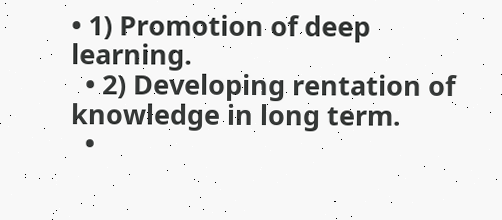• 1) Promotion of deep learning.
  • 2) Developing rentation of knowledge in long term.
  •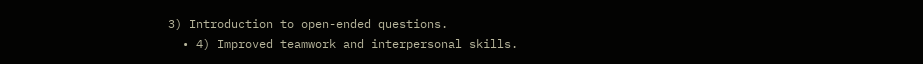3) Introduction to open-ended questions.
  • 4) Improved teamwork and interpersonal skills.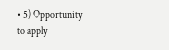• 5) Opportunity to apply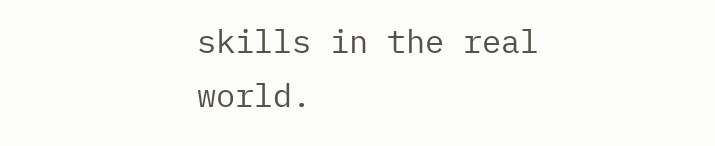skills in the real world.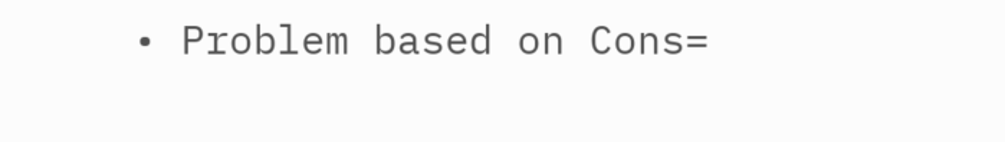• Problem based on Cons=